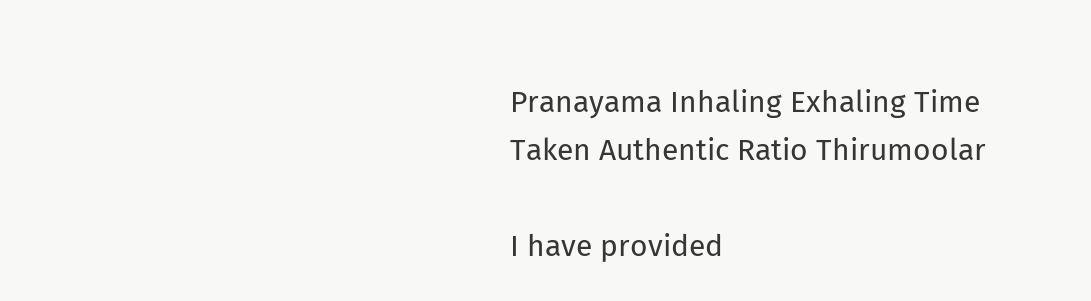Pranayama Inhaling Exhaling Time Taken Authentic Ratio Thirumoolar

I have provided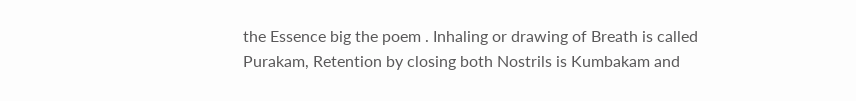the Essence big the poem . Inhaling or drawing of Breath is called Purakam, Retention by closing both Nostrils is Kumbakam and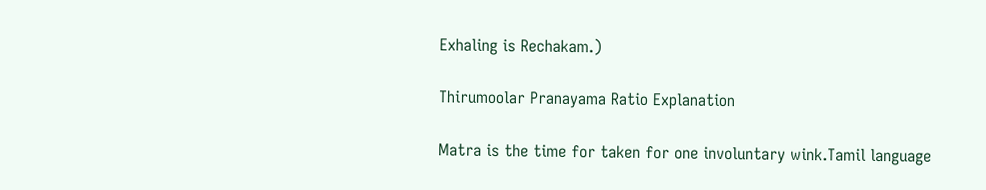Exhaling is Rechakam.)

Thirumoolar Pranayama Ratio Explanation

Matra is the time for taken for one involuntary wink.Tamil language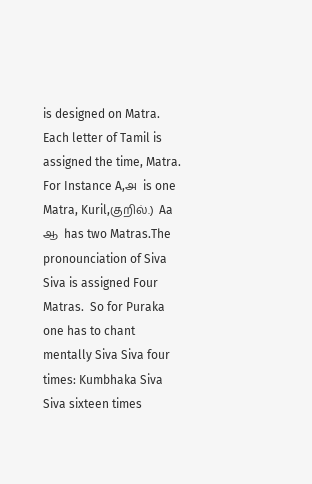is designed on Matra. Each letter of Tamil is assigned the time, Matra. For Instance A,அ  is one Matra, Kuril,குறில்.)  Aa ஆ  has two Matras.The pronounciation of Siva Siva is assigned Four Matras.  So for Puraka one has to chant mentally Siva Siva four times: Kumbhaka Siva Siva sixteen times